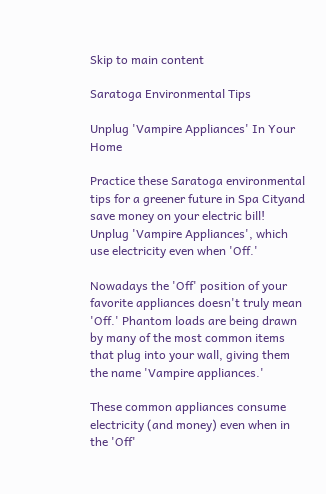Skip to main content

Saratoga Environmental Tips

Unplug 'Vampire Appliances' In Your Home

Practice these Saratoga environmental tips for a greener future in Spa Cityand save money on your electric bill! Unplug 'Vampire Appliances', which use electricity even when 'Off.'

Nowadays the 'Off' position of your favorite appliances doesn't truly mean 'Off.' Phantom loads are being drawn by many of the most common items that plug into your wall, giving them the name 'Vampire appliances.'

These common appliances consume electricity (and money) even when in the 'Off'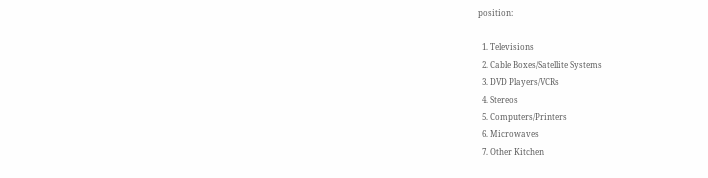position:

  1. Televisions
  2. Cable Boxes/Satellite Systems
  3. DVD Players/VCRs
  4. Stereos
  5. Computers/Printers
  6. Microwaves
  7. Other Kitchen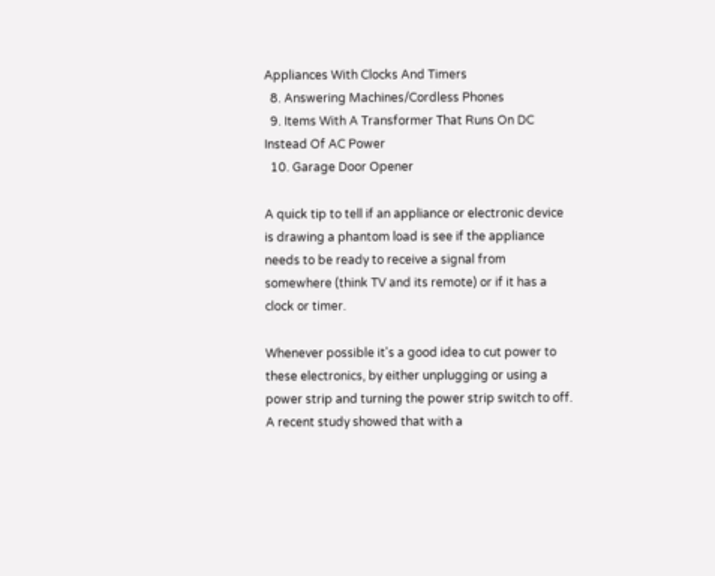Appliances With Clocks And Timers
  8. Answering Machines/Cordless Phones
  9. Items With A Transformer That Runs On DC Instead Of AC Power
  10. Garage Door Opener

A quick tip to tell if an appliance or electronic device is drawing a phantom load is see if the appliance needs to be ready to receive a signal from somewhere (think TV and its remote) or if it has a clock or timer.

Whenever possible it's a good idea to cut power to these electronics, by either unplugging or using a power strip and turning the power strip switch to off. A recent study showed that with a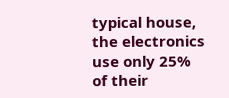typical house, the electronics use only 25% of their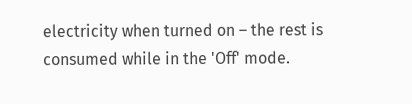electricity when turned on – the rest is consumed while in the 'Off' mode.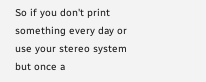So if you don't print something every day or use your stereo system but once a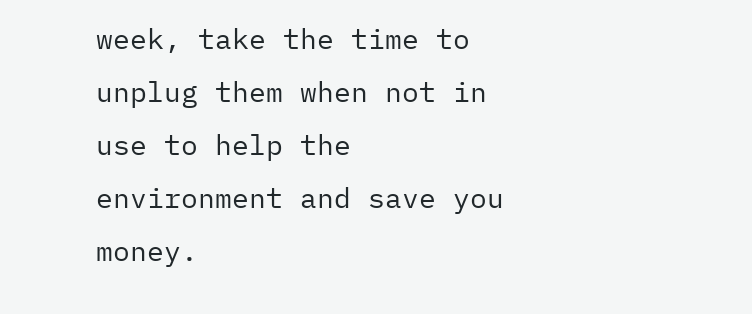week, take the time to unplug them when not in use to help the environment and save you money.